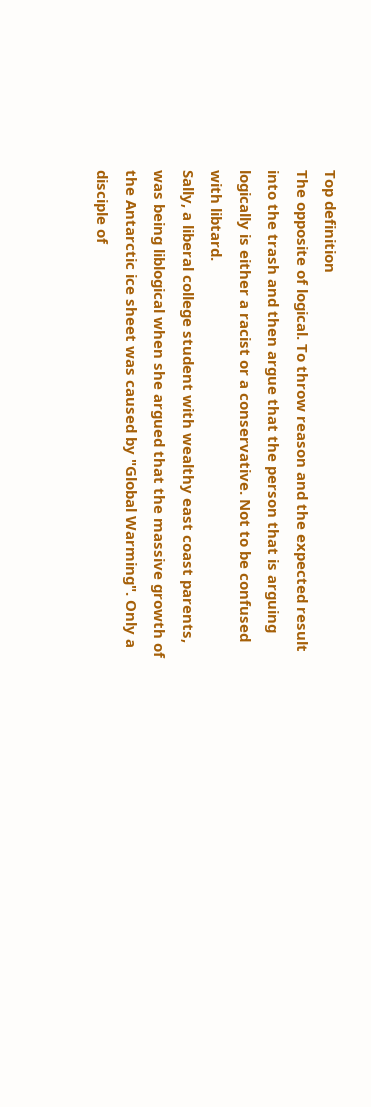Top definition
The opposite of logical. To throw reason and the expected result into the trash and then argue that the person that is arguing logically is either a racist or a conservative. Not to be confused with libtard.
Sally, a liberal college student with wealthy east coast parents, was being liblogical when she argued that the massive growth of the Antarctic ice sheet was caused by "Global Warming". Only a disciple of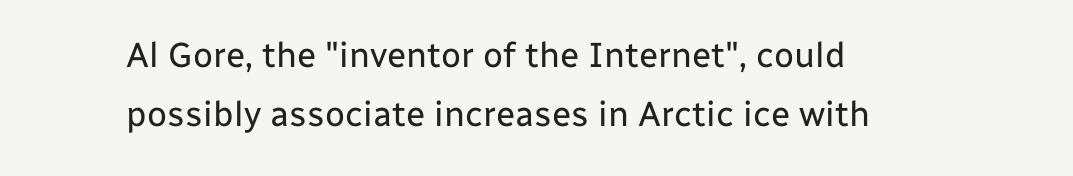Al Gore, the "inventor of the Internet", could possibly associate increases in Arctic ice with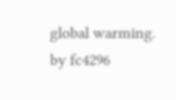global warming.
by fc4296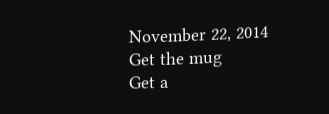November 22, 2014
Get the mug
Get a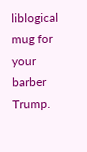liblogical mug for your barber Trump.